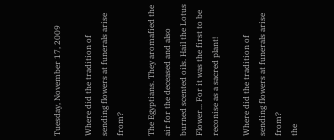Tuesday, November 17, 2009

Where did the tradition of sending flowers at funerals arise from?

The Egyptians. They aromafied the air for the deceased and also burned scented oils. Hail the Lotus Flower... For it was the first to be reconise as a sacred plant!

Where did the tradition of sending flowers at funerals arise from?
the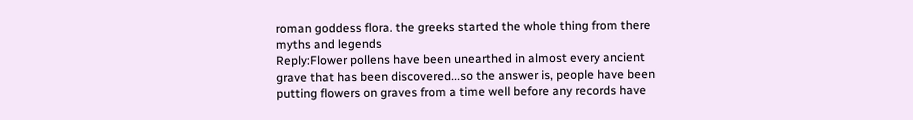roman goddess flora. the greeks started the whole thing from there myths and legends
Reply:Flower pollens have been unearthed in almost every ancient grave that has been discovered...so the answer is, people have been putting flowers on graves from a time well before any records have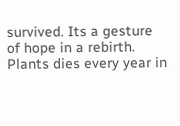survived. Its a gesture of hope in a rebirth. Plants dies every year in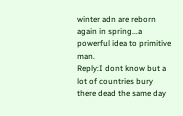winter adn are reborn again in spring...a powerful idea to primitive man.
Reply:I dont know but a lot of countries bury there dead the same day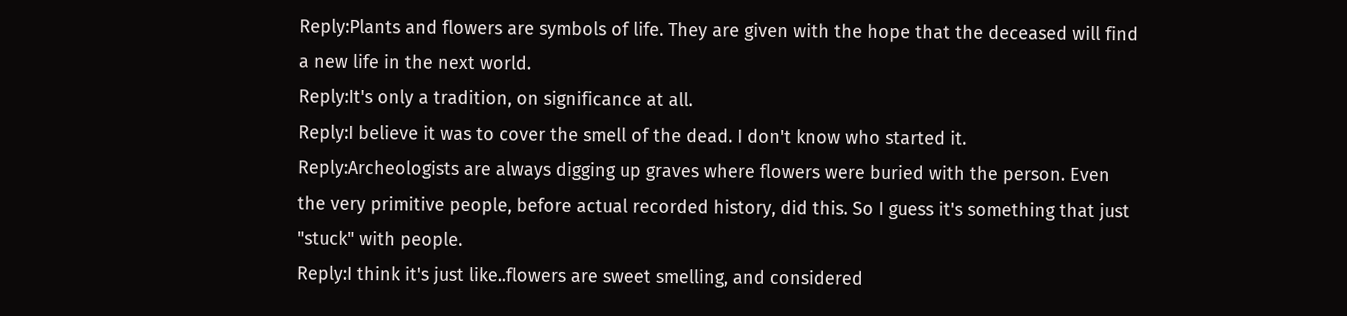Reply:Plants and flowers are symbols of life. They are given with the hope that the deceased will find a new life in the next world.
Reply:It's only a tradition, on significance at all.
Reply:I believe it was to cover the smell of the dead. I don't know who started it.
Reply:Archeologists are always digging up graves where flowers were buried with the person. Even the very primitive people, before actual recorded history, did this. So I guess it's something that just "stuck" with people.
Reply:I think it's just like..flowers are sweet smelling, and considered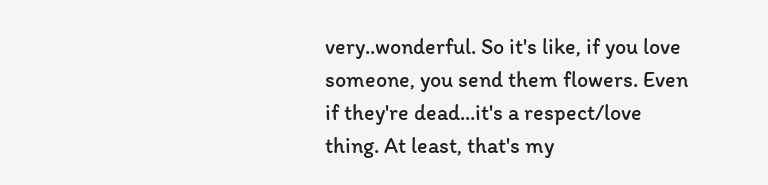very..wonderful. So it's like, if you love someone, you send them flowers. Even if they're dead...it's a respect/love thing. At least, that's my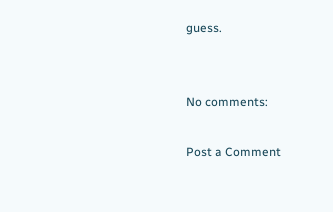guess.


No comments:

Post a Comment